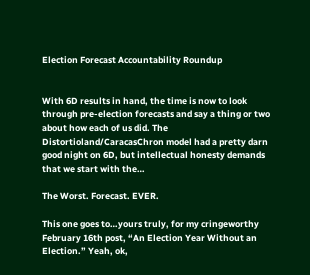Election Forecast Accountability Roundup


With 6D results in hand, the time is now to look through pre-election forecasts and say a thing or two about how each of us did. The Distortioland/CaracasChron model had a pretty darn good night on 6D, but intellectual honesty demands that we start with the…

The Worst. Forecast. EVER.

This one goes to…yours truly, for my cringeworthy February 16th post, “An Election Year Without an Election.” Yeah, ok,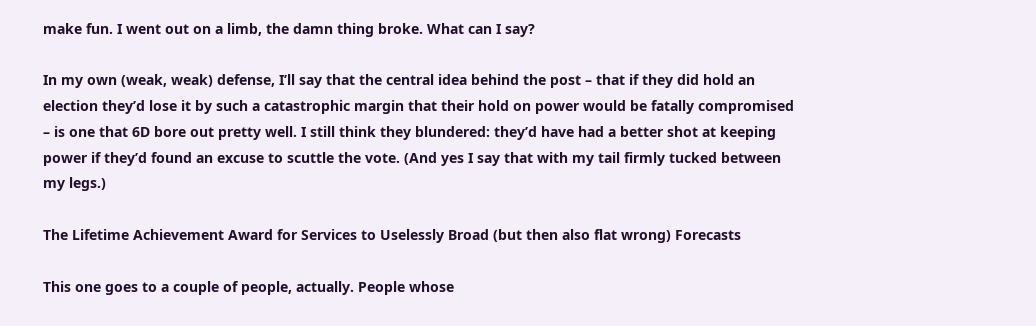make fun. I went out on a limb, the damn thing broke. What can I say?

In my own (weak, weak) defense, I’ll say that the central idea behind the post – that if they did hold an election they’d lose it by such a catastrophic margin that their hold on power would be fatally compromised – is one that 6D bore out pretty well. I still think they blundered: they’d have had a better shot at keeping power if they’d found an excuse to scuttle the vote. (And yes I say that with my tail firmly tucked between my legs.)

The Lifetime Achievement Award for Services to Uselessly Broad (but then also flat wrong) Forecasts

This one goes to a couple of people, actually. People whose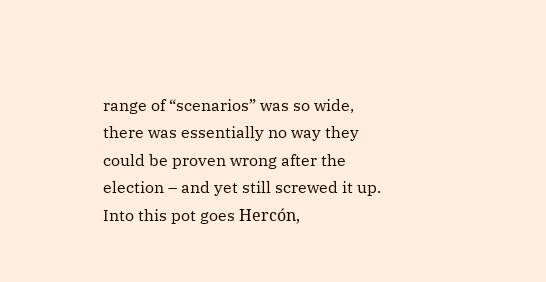range of “scenarios” was so wide, there was essentially no way they could be proven wrong after the election – and yet still screwed it up. Into this pot goes Hercón,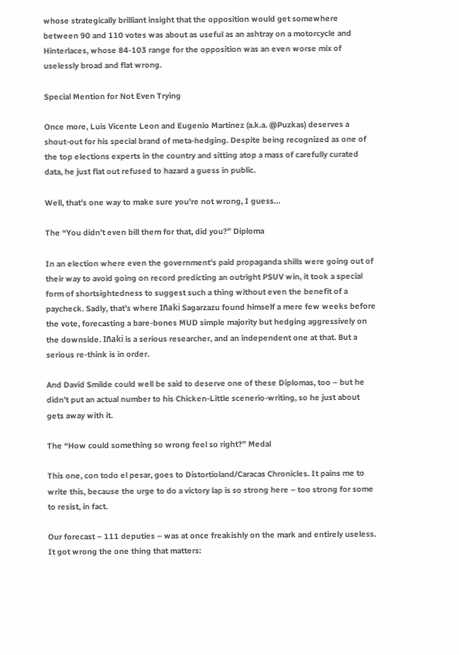whose strategically brilliant insight that the opposition would get somewhere between 90 and 110 votes was about as useful as an ashtray on a motorcycle and Hinterlaces, whose 84-103 range for the opposition was an even worse mix of uselessly broad and flat wrong.

Special Mention for Not Even Trying

Once more, Luis Vicente Leon and Eugenio Martinez (a.k.a. @Puzkas) deserves a shout-out for his special brand of meta-hedging. Despite being recognized as one of the top elections experts in the country and sitting atop a mass of carefully curated data, he just flat out refused to hazard a guess in public.

Well, that’s one way to make sure you’re not wrong, I guess…

The “You didn’t even bill them for that, did you?” Diploma

In an election where even the government’s paid propaganda shills were going out of their way to avoid going on record predicting an outright PSUV win, it took a special form of shortsightedness to suggest such a thing without even the benefit of a paycheck. Sadly, that’s where Iñaki Sagarzazu found himself a mere few weeks before the vote, forecasting a bare-bones MUD simple majority but hedging aggressively on the downside. Iñaki is a serious researcher, and an independent one at that. But a serious re-think is in order.

And David Smilde could well be said to deserve one of these Diplomas, too – but he didn’t put an actual number to his Chicken-Little scenerio-writing, so he just about gets away with it.

The “How could something so wrong feel so right?” Medal

This one, con todo el pesar, goes to Distortioland/Caracas Chronicles. It pains me to write this, because the urge to do a victory lap is so strong here – too strong for some to resist, in fact.

Our forecast – 111 deputies – was at once freakishly on the mark and entirely useless. It got wrong the one thing that matters: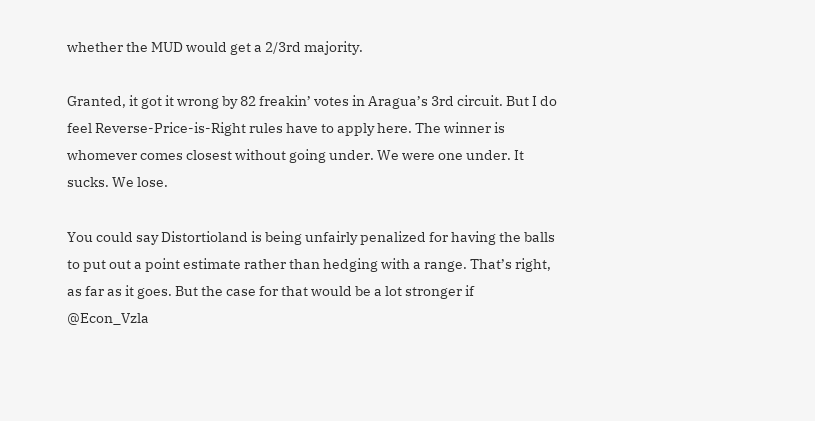whether the MUD would get a 2/3rd majority.

Granted, it got it wrong by 82 freakin’ votes in Aragua’s 3rd circuit. But I do feel Reverse-Price-is-Right rules have to apply here. The winner is whomever comes closest without going under. We were one under. It sucks. We lose.

You could say Distortioland is being unfairly penalized for having the balls to put out a point estimate rather than hedging with a range. That’s right, as far as it goes. But the case for that would be a lot stronger if @Econ_Vzla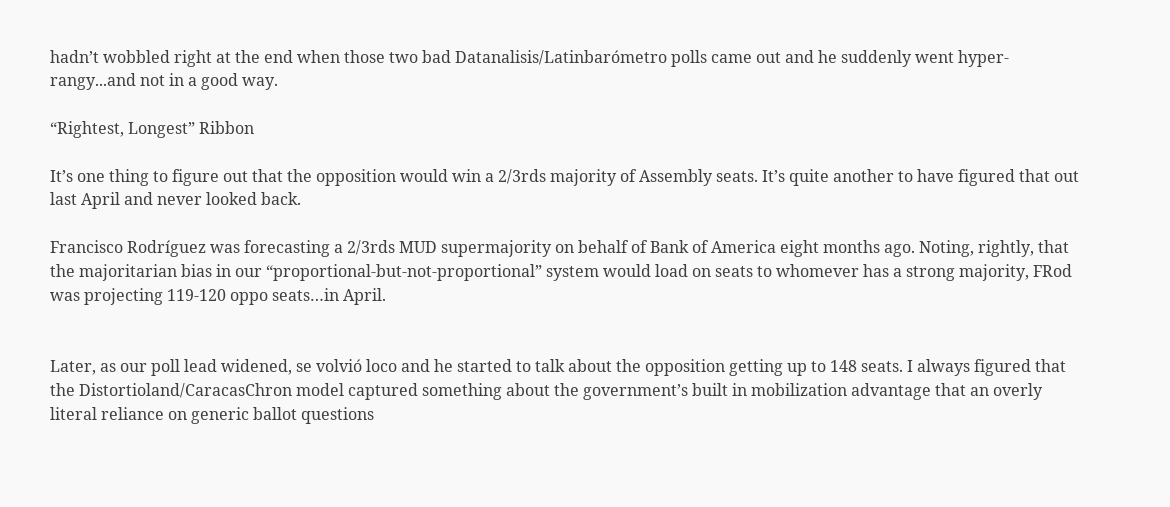hadn’t wobbled right at the end when those two bad Datanalisis/Latinbarómetro polls came out and he suddenly went hyper-rangy...and not in a good way.

“Rightest, Longest” Ribbon

It’s one thing to figure out that the opposition would win a 2/3rds majority of Assembly seats. It’s quite another to have figured that out last April and never looked back.

Francisco Rodríguez was forecasting a 2/3rds MUD supermajority on behalf of Bank of America eight months ago. Noting, rightly, that the majoritarian bias in our “proportional-but-not-proportional” system would load on seats to whomever has a strong majority, FRod was projecting 119-120 oppo seats…in April.


Later, as our poll lead widened, se volvió loco and he started to talk about the opposition getting up to 148 seats. I always figured that the Distortioland/CaracasChron model captured something about the government’s built in mobilization advantage that an overly literal reliance on generic ballot questions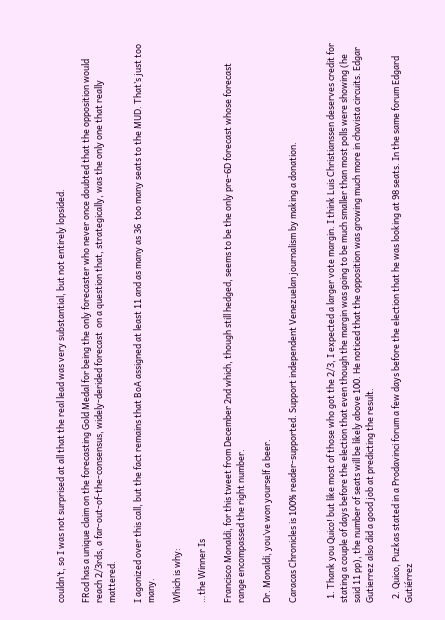couldn’t, so I was not surprised at all that the real lead was very substantial, but not entirely lopsided.

FRod has a unique claim on the forecasting Gold Medal for being the only forecaster who never once doubted that the opposition would reach 2/3rds, a far-out-of-the-consensus, widely-derided forecast  on a question that, strategically, was the only one that really mattered.

I agonized over this call, but the fact remains that BoA assigned at least 11 and as many as 36  too many seats to the MUD. That’s just too many.

Which is why:

…the Winner Is

Francisco Monaldi, for this tweet from December 2nd which, though still hedged, seems to be the only pre-6D forecast whose forecast range encompassed the right number.

Dr. Monaldi, you’ve won yourself a beer.

Caracas Chronicles is 100% reader-supported. Support independent Venezuelan journalism by making a donation.


  1. Thank you Quico! but like most of those who got the 2/3, I expected a larger vote margin. I think Luis Christianssen deserves credit for stating a couple of days before the election that even though the margin was going to be much smaller than most polls were showing (he said 11 pp), the number of seats will be likely above 100. He noticed that the opposition was growing much more in chavista circuits. Edgar Gutierrez also did a good job at predicting the result.

  2. Quico, Puzkas stated in a Prodavinci forum a few days before the election that he was looking at 98 seats. In the same forum Edgard Gutiérrez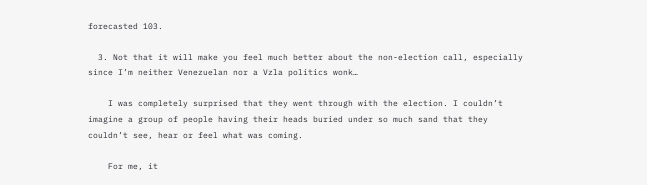forecasted 103.

  3. Not that it will make you feel much better about the non-election call, especially since I’m neither Venezuelan nor a Vzla politics wonk…

    I was completely surprised that they went through with the election. I couldn’t imagine a group of people having their heads buried under so much sand that they couldn’t see, hear or feel what was coming.

    For me, it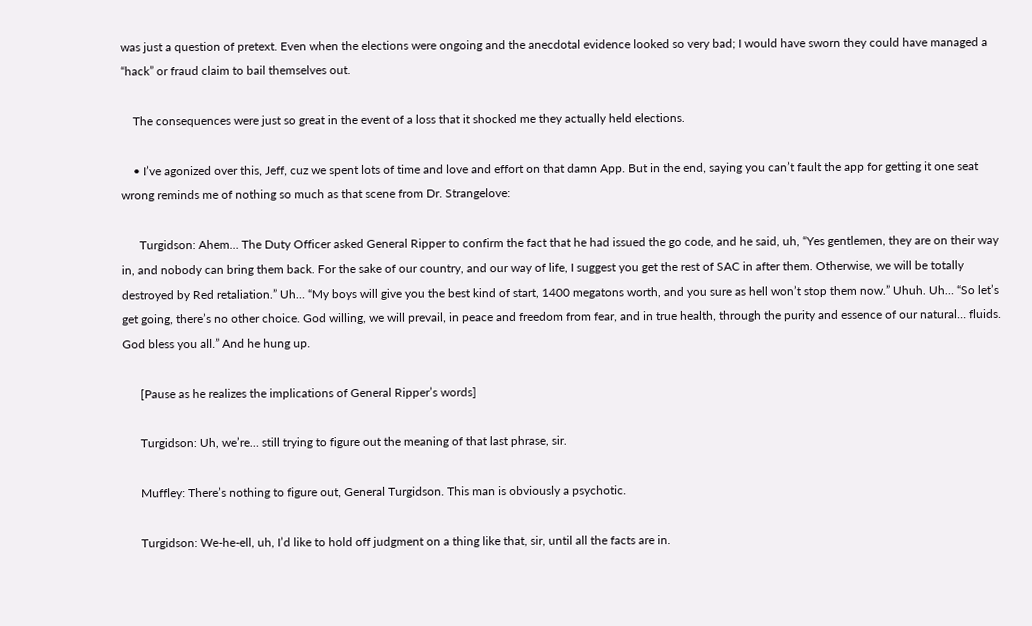was just a question of pretext. Even when the elections were ongoing and the anecdotal evidence looked so very bad; I would have sworn they could have managed a “hack” or fraud claim to bail themselves out.

    The consequences were just so great in the event of a loss that it shocked me they actually held elections.

    • I’ve agonized over this, Jeff, cuz we spent lots of time and love and effort on that damn App. But in the end, saying you can’t fault the app for getting it one seat wrong reminds me of nothing so much as that scene from Dr. Strangelove:

      Turgidson: Ahem… The Duty Officer asked General Ripper to confirm the fact that he had issued the go code, and he said, uh, “Yes gentlemen, they are on their way in, and nobody can bring them back. For the sake of our country, and our way of life, I suggest you get the rest of SAC in after them. Otherwise, we will be totally destroyed by Red retaliation.” Uh… “My boys will give you the best kind of start, 1400 megatons worth, and you sure as hell won’t stop them now.” Uhuh. Uh… “So let’s get going, there’s no other choice. God willing, we will prevail, in peace and freedom from fear, and in true health, through the purity and essence of our natural… fluids. God bless you all.” And he hung up.

      [Pause as he realizes the implications of General Ripper’s words]

      Turgidson: Uh, we’re… still trying to figure out the meaning of that last phrase, sir.

      Muffley: There’s nothing to figure out, General Turgidson. This man is obviously a psychotic.

      Turgidson: We-he-ell, uh, I’d like to hold off judgment on a thing like that, sir, until all the facts are in.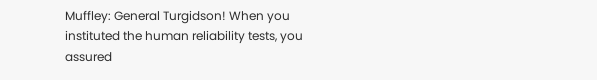Muffley: General Turgidson! When you instituted the human reliability tests, you assured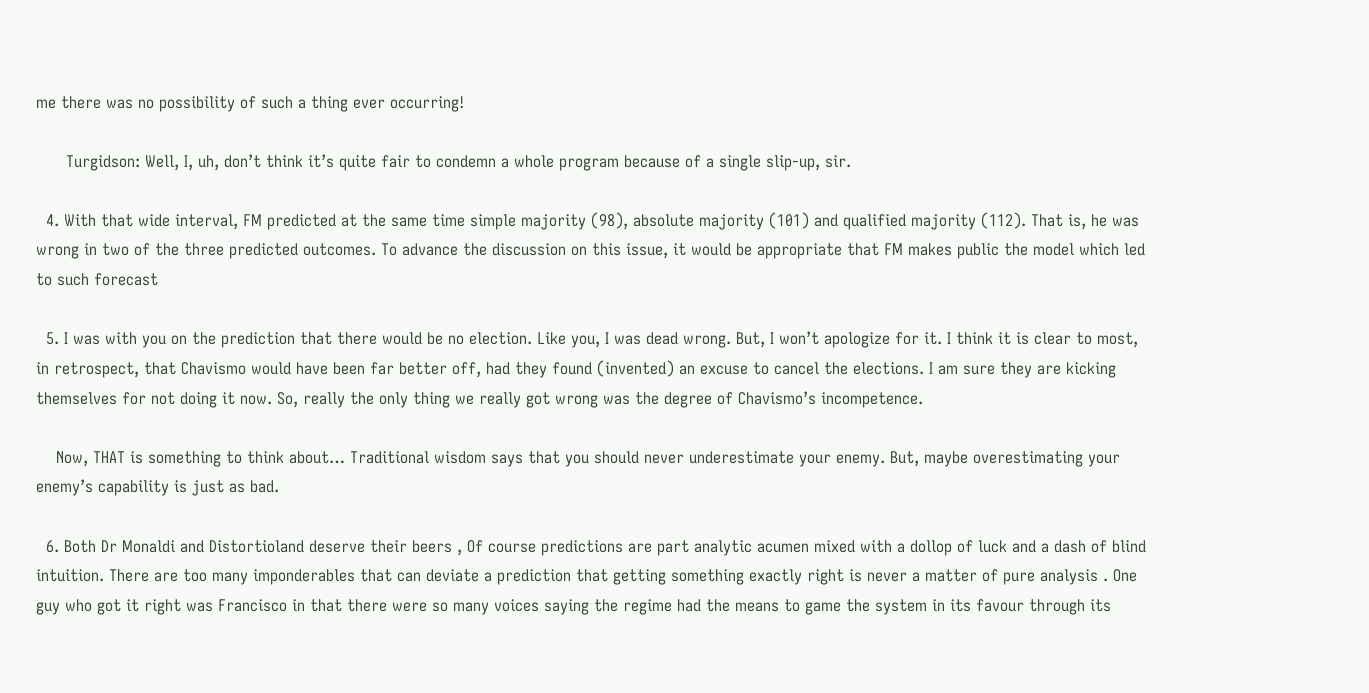me there was no possibility of such a thing ever occurring!

      Turgidson: Well, I, uh, don’t think it’s quite fair to condemn a whole program because of a single slip-up, sir.

  4. With that wide interval, FM predicted at the same time simple majority (98), absolute majority (101) and qualified majority (112). That is, he was wrong in two of the three predicted outcomes. To advance the discussion on this issue, it would be appropriate that FM makes public the model which led to such forecast

  5. I was with you on the prediction that there would be no election. Like you, I was dead wrong. But, I won’t apologize for it. I think it is clear to most, in retrospect, that Chavismo would have been far better off, had they found (invented) an excuse to cancel the elections. I am sure they are kicking themselves for not doing it now. So, really the only thing we really got wrong was the degree of Chavismo’s incompetence.

    Now, THAT is something to think about… Traditional wisdom says that you should never underestimate your enemy. But, maybe overestimating your enemy’s capability is just as bad.

  6. Both Dr Monaldi and Distortioland deserve their beers , Of course predictions are part analytic acumen mixed with a dollop of luck and a dash of blind intuition. There are too many imponderables that can deviate a prediction that getting something exactly right is never a matter of pure analysis . One guy who got it right was Francisco in that there were so many voices saying the regime had the means to game the system in its favour through its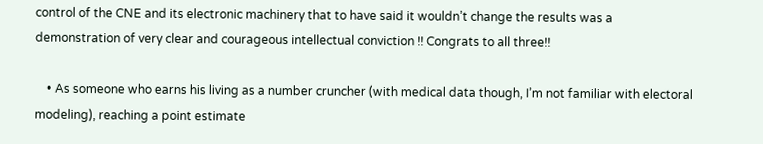control of the CNE and its electronic machinery that to have said it wouldn’t change the results was a demonstration of very clear and courageous intellectual conviction !! Congrats to all three!!

    • As someone who earns his living as a number cruncher (with medical data though, I’m not familiar with electoral modeling), reaching a point estimate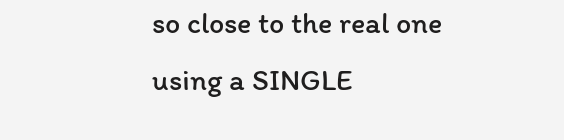so close to the real one using a SINGLE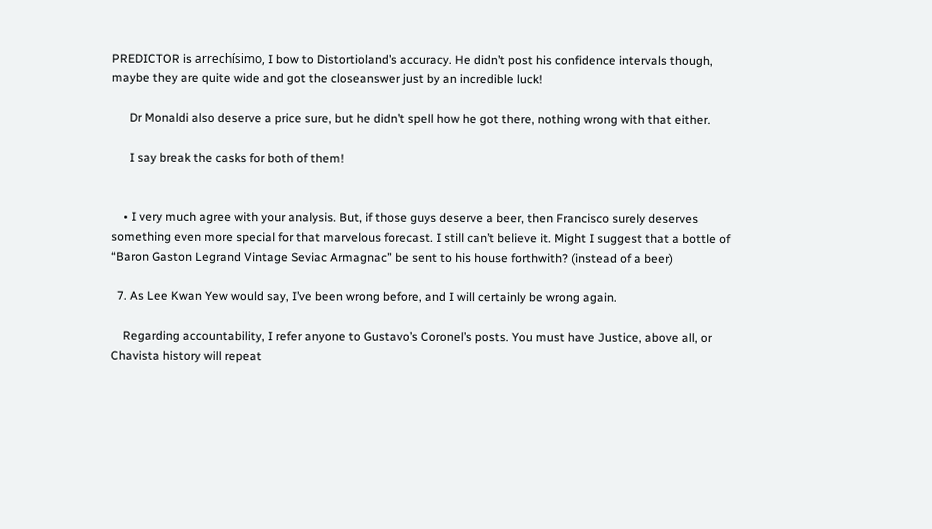PREDICTOR is arrechísimo, I bow to Distortioland’s accuracy. He didn’t post his confidence intervals though, maybe they are quite wide and got the closeanswer just by an incredible luck!

      Dr Monaldi also deserve a price sure, but he didn’t spell how he got there, nothing wrong with that either.

      I say break the casks for both of them!


    • I very much agree with your analysis. But, if those guys deserve a beer, then Francisco surely deserves something even more special for that marvelous forecast. I still can’t believe it. Might I suggest that a bottle of “Baron Gaston Legrand Vintage Seviac Armagnac” be sent to his house forthwith? (instead of a beer)

  7. As Lee Kwan Yew would say, I’ve been wrong before, and I will certainly be wrong again.

    Regarding accountability, I refer anyone to Gustavo’s Coronel’s posts. You must have Justice, above all, or Chavista history will repeat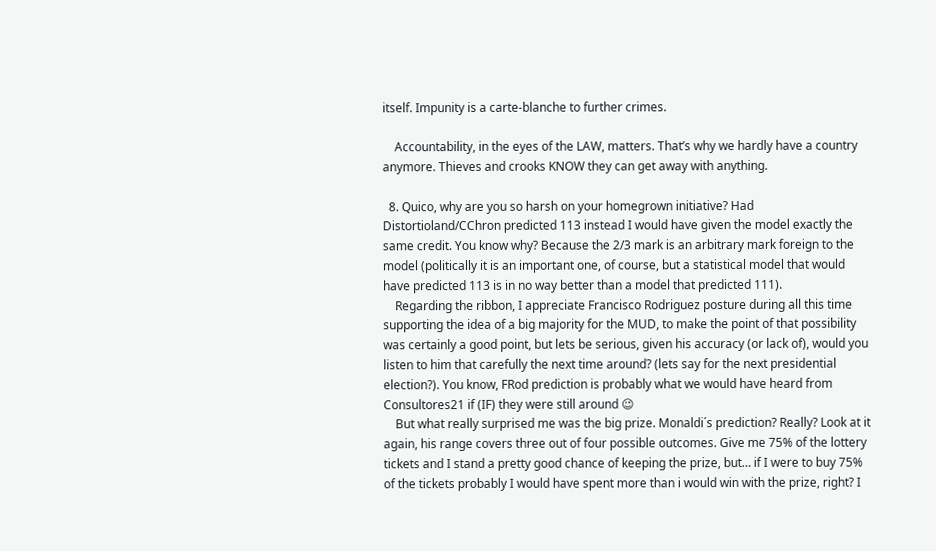itself. Impunity is a carte-blanche to further crimes.

    Accountability, in the eyes of the LAW, matters. That’s why we hardly have a country anymore. Thieves and crooks KNOW they can get away with anything.

  8. Quico, why are you so harsh on your homegrown initiative? Had Distortioland/CChron predicted 113 instead I would have given the model exactly the same credit. You know why? Because the 2/3 mark is an arbitrary mark foreign to the model (politically it is an important one, of course, but a statistical model that would have predicted 113 is in no way better than a model that predicted 111).
    Regarding the ribbon, I appreciate Francisco Rodriguez posture during all this time supporting the idea of a big majority for the MUD, to make the point of that possibility was certainly a good point, but lets be serious, given his accuracy (or lack of), would you listen to him that carefully the next time around? (lets say for the next presidential election?). You know, FRod prediction is probably what we would have heard from Consultores21 if (IF) they were still around 😉
    But what really surprised me was the big prize. Monaldi´s prediction? Really? Look at it again, his range covers three out of four possible outcomes. Give me 75% of the lottery tickets and I stand a pretty good chance of keeping the prize, but… if I were to buy 75% of the tickets probably I would have spent more than i would win with the prize, right? I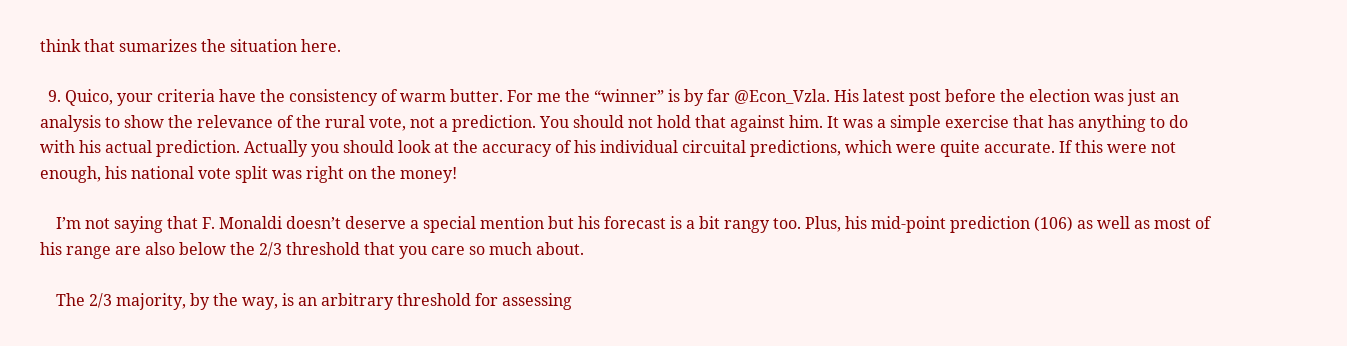think that sumarizes the situation here.

  9. Quico, your criteria have the consistency of warm butter. For me the “winner” is by far @Econ_Vzla. His latest post before the election was just an analysis to show the relevance of the rural vote, not a prediction. You should not hold that against him. It was a simple exercise that has anything to do with his actual prediction. Actually you should look at the accuracy of his individual circuital predictions, which were quite accurate. If this were not enough, his national vote split was right on the money!

    I’m not saying that F. Monaldi doesn’t deserve a special mention but his forecast is a bit rangy too. Plus, his mid-point prediction (106) as well as most of his range are also below the 2/3 threshold that you care so much about.

    The 2/3 majority, by the way, is an arbitrary threshold for assessing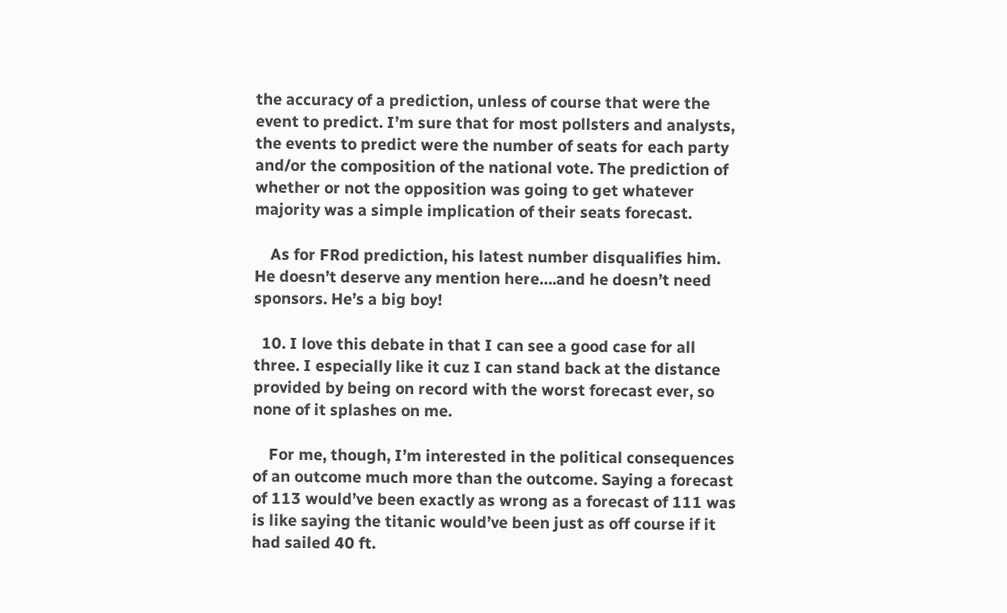the accuracy of a prediction, unless of course that were the event to predict. I’m sure that for most pollsters and analysts, the events to predict were the number of seats for each party and/or the composition of the national vote. The prediction of whether or not the opposition was going to get whatever majority was a simple implication of their seats forecast.

    As for FRod prediction, his latest number disqualifies him. He doesn’t deserve any mention here….and he doesn’t need sponsors. He’s a big boy!

  10. I love this debate in that I can see a good case for all three. I especially like it cuz I can stand back at the distance provided by being on record with the worst forecast ever, so none of it splashes on me.

    For me, though, I’m interested in the political consequences of an outcome much more than the outcome. Saying a forecast of 113 would’ve been exactly as wrong as a forecast of 111 was is like saying the titanic would’ve been just as off course if it had sailed 40 ft.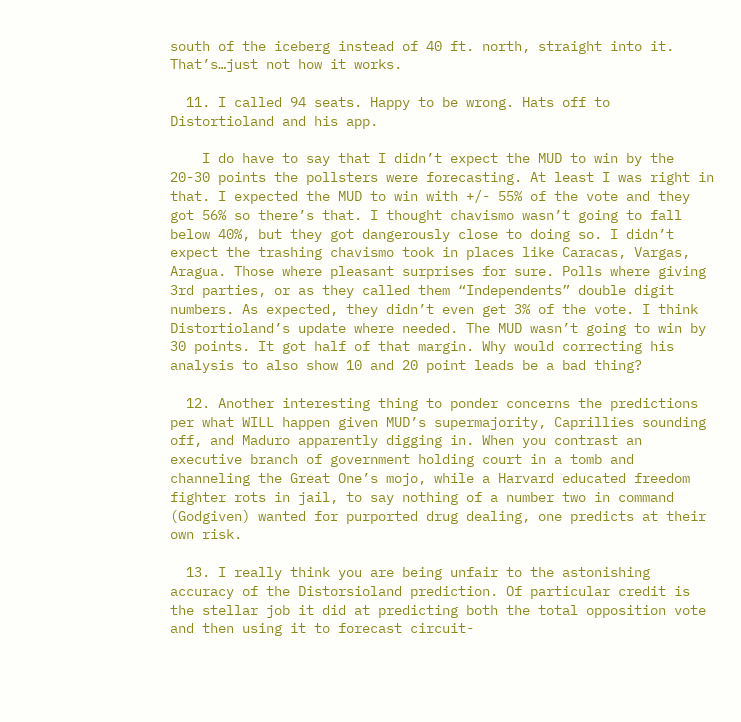south of the iceberg instead of 40 ft. north, straight into it. That’s…just not how it works.

  11. I called 94 seats. Happy to be wrong. Hats off to Distortioland and his app.

    I do have to say that I didn’t expect the MUD to win by the 20-30 points the pollsters were forecasting. At least I was right in that. I expected the MUD to win with +/- 55% of the vote and they got 56% so there’s that. I thought chavismo wasn’t going to fall below 40%, but they got dangerously close to doing so. I didn’t expect the trashing chavismo took in places like Caracas, Vargas, Aragua. Those where pleasant surprises for sure. Polls where giving 3rd parties, or as they called them “Independents” double digit numbers. As expected, they didn’t even get 3% of the vote. I think Distortioland’s update where needed. The MUD wasn’t going to win by 30 points. It got half of that margin. Why would correcting his analysis to also show 10 and 20 point leads be a bad thing?

  12. Another interesting thing to ponder concerns the predictions per what WILL happen given MUD’s supermajority, Caprillies sounding off, and Maduro apparently digging in. When you contrast an executive branch of government holding court in a tomb and channeling the Great One’s mojo, while a Harvard educated freedom fighter rots in jail, to say nothing of a number two in command (Godgiven) wanted for purported drug dealing, one predicts at their own risk.

  13. I really think you are being unfair to the astonishing accuracy of the Distorsioland prediction. Of particular credit is the stellar job it did at predicting both the total opposition vote and then using it to forecast circuit-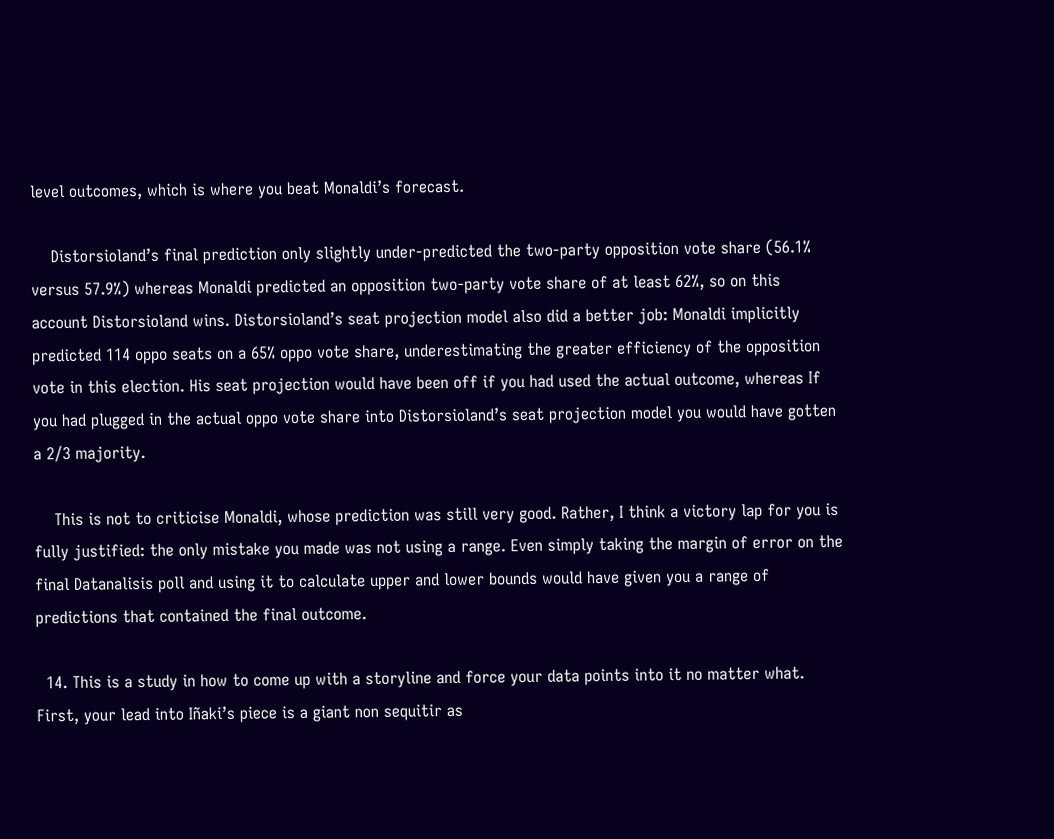level outcomes, which is where you beat Monaldi’s forecast.

    Distorsioland’s final prediction only slightly under-predicted the two-party opposition vote share (56.1% versus 57.9%) whereas Monaldi predicted an opposition two-party vote share of at least 62%, so on this account Distorsioland wins. Distorsioland’s seat projection model also did a better job: Monaldi implicitly predicted 114 oppo seats on a 65% oppo vote share, underestimating the greater efficiency of the opposition vote in this election. His seat projection would have been off if you had used the actual outcome, whereas If you had plugged in the actual oppo vote share into Distorsioland’s seat projection model you would have gotten a 2/3 majority.

    This is not to criticise Monaldi, whose prediction was still very good. Rather, I think a victory lap for you is fully justified: the only mistake you made was not using a range. Even simply taking the margin of error on the final Datanalisis poll and using it to calculate upper and lower bounds would have given you a range of predictions that contained the final outcome.

  14. This is a study in how to come up with a storyline and force your data points into it no matter what. First, your lead into Iñaki’s piece is a giant non sequitir as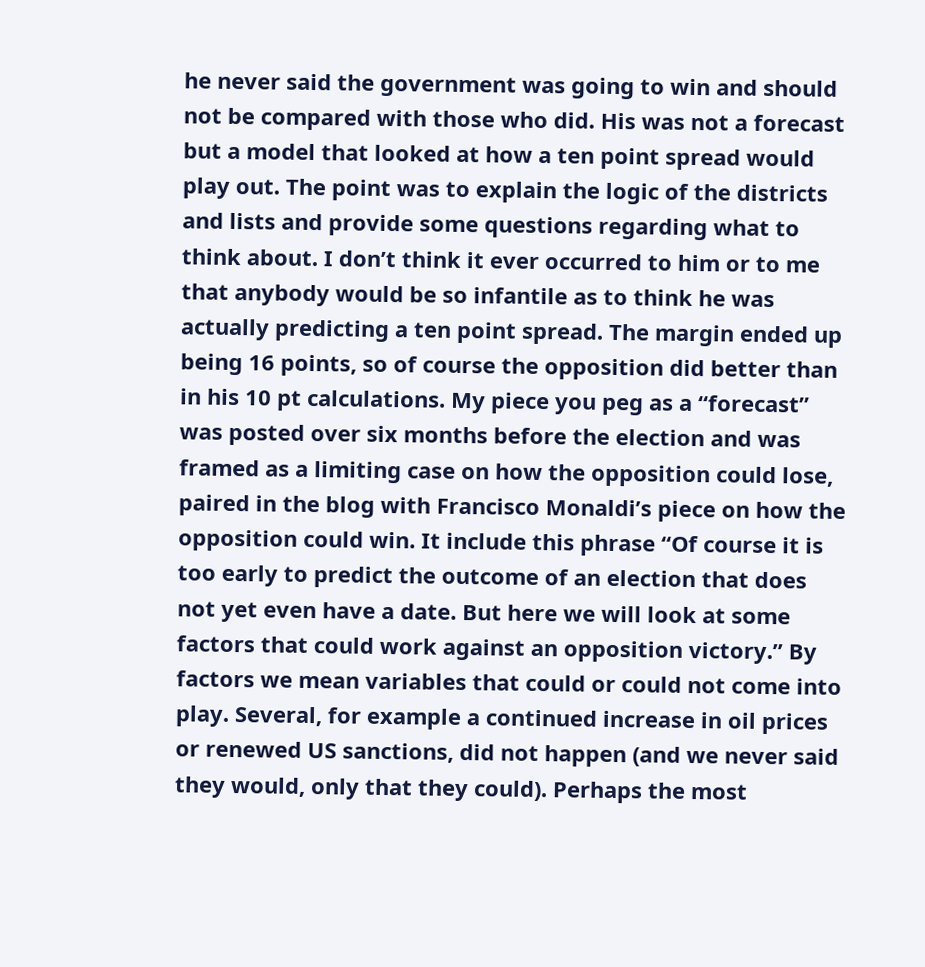he never said the government was going to win and should not be compared with those who did. His was not a forecast but a model that looked at how a ten point spread would play out. The point was to explain the logic of the districts and lists and provide some questions regarding what to think about. I don’t think it ever occurred to him or to me that anybody would be so infantile as to think he was actually predicting a ten point spread. The margin ended up being 16 points, so of course the opposition did better than in his 10 pt calculations. My piece you peg as a “forecast” was posted over six months before the election and was framed as a limiting case on how the opposition could lose, paired in the blog with Francisco Monaldi’s piece on how the opposition could win. It include this phrase “Of course it is too early to predict the outcome of an election that does not yet even have a date. But here we will look at some factors that could work against an opposition victory.” By factors we mean variables that could or could not come into play. Several, for example a continued increase in oil prices or renewed US sanctions, did not happen (and we never said they would, only that they could). Perhaps the most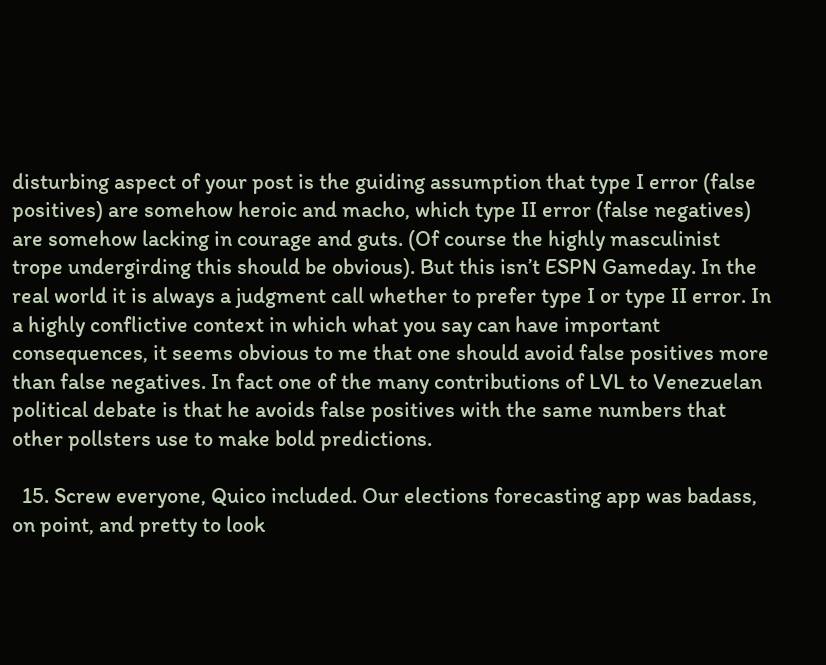disturbing aspect of your post is the guiding assumption that type I error (false positives) are somehow heroic and macho, which type II error (false negatives) are somehow lacking in courage and guts. (Of course the highly masculinist trope undergirding this should be obvious). But this isn’t ESPN Gameday. In the real world it is always a judgment call whether to prefer type I or type II error. In a highly conflictive context in which what you say can have important consequences, it seems obvious to me that one should avoid false positives more than false negatives. In fact one of the many contributions of LVL to Venezuelan political debate is that he avoids false positives with the same numbers that other pollsters use to make bold predictions.

  15. Screw everyone, Quico included. Our elections forecasting app was badass, on point, and pretty to look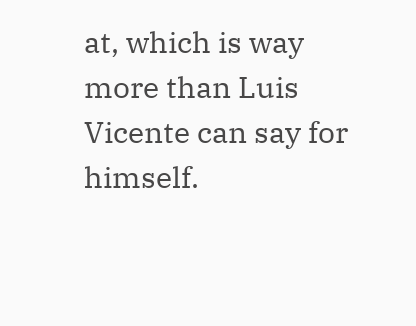at, which is way more than Luis Vicente can say for himself.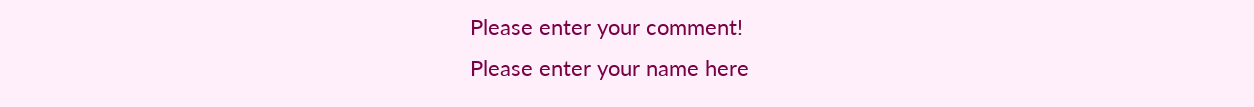Please enter your comment!
Please enter your name here